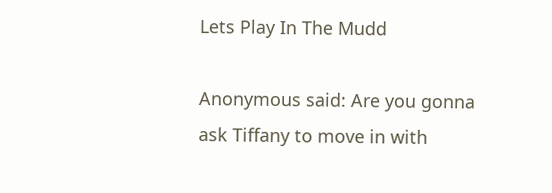Lets Play In The Mudd

Anonymous said: Are you gonna ask Tiffany to move in with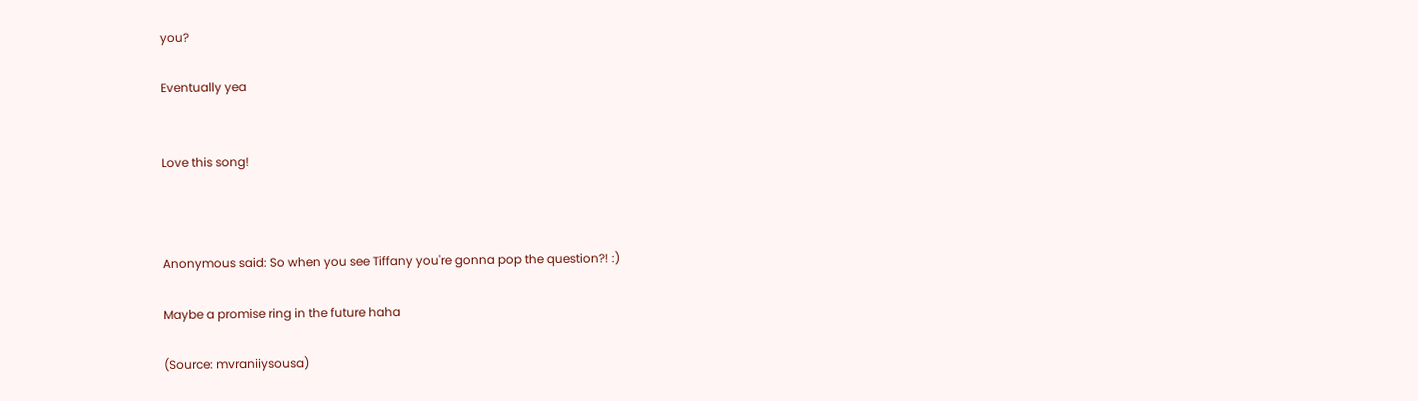you?

Eventually yea


Love this song!



Anonymous said: So when you see Tiffany you're gonna pop the question?! :)

Maybe a promise ring in the future haha

(Source: mvraniiysousa)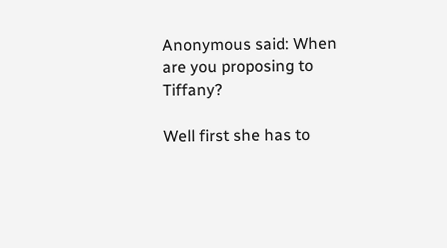Anonymous said: When are you proposing to Tiffany?

Well first she has to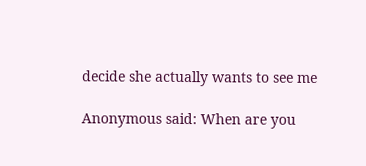decide she actually wants to see me

Anonymous said: When are you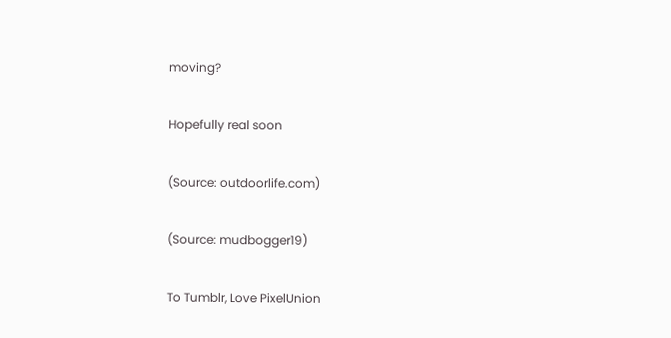moving?

Hopefully real soon

(Source: outdoorlife.com)

(Source: mudbogger19)

To Tumblr, Love PixelUnion